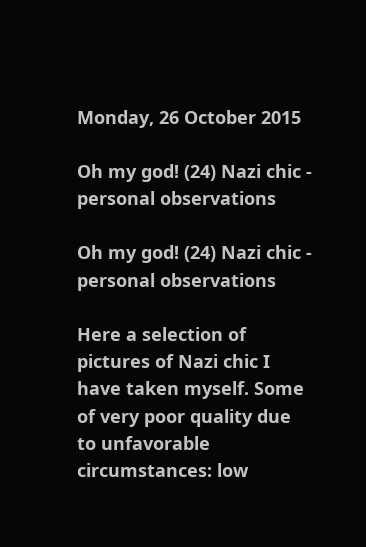Monday, 26 October 2015

Oh my god! (24) Nazi chic - personal observations

Oh my god! (24) Nazi chic - personal observations

Here a selection of pictures of Nazi chic I have taken myself. Some of very poor quality due to unfavorable circumstances: low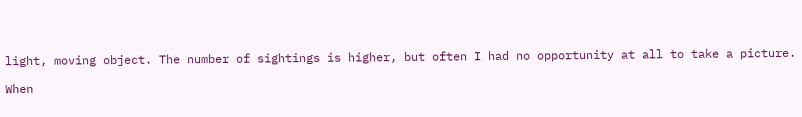light, moving object. The number of sightings is higher, but often I had no opportunity at all to take a picture.

When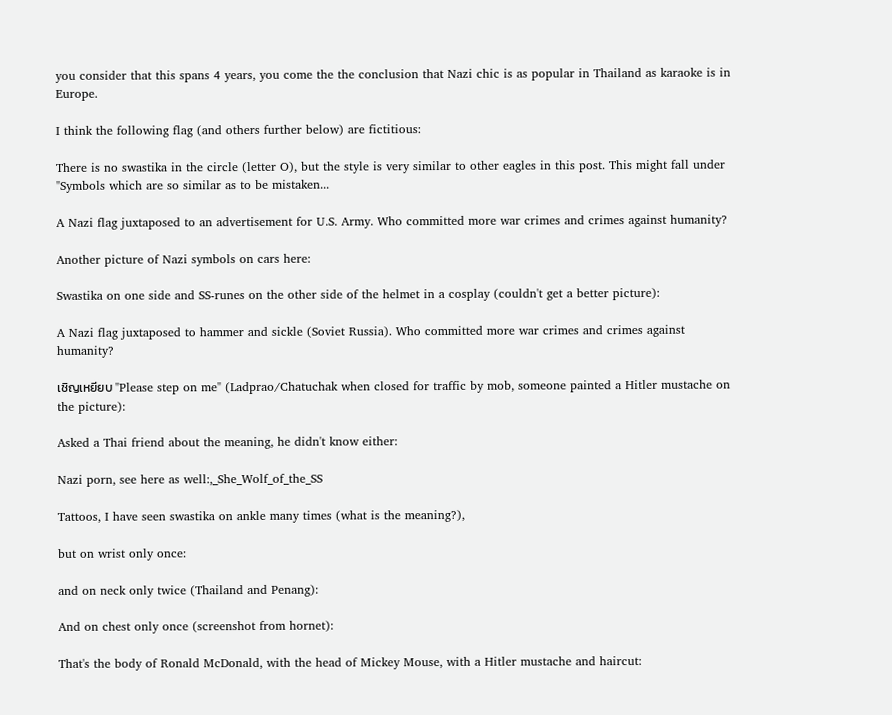you consider that this spans 4 years, you come the the conclusion that Nazi chic is as popular in Thailand as karaoke is in Europe.

I think the following flag (and others further below) are fictitious:

There is no swastika in the circle (letter O), but the style is very similar to other eagles in this post. This might fall under
"Symbols which are so similar as to be mistaken...

A Nazi flag juxtaposed to an advertisement for U.S. Army. Who committed more war crimes and crimes against humanity?

Another picture of Nazi symbols on cars here:

Swastika on one side and SS-runes on the other side of the helmet in a cosplay (couldn't get a better picture):

A Nazi flag juxtaposed to hammer and sickle (Soviet Russia). Who committed more war crimes and crimes against humanity?

เชิญเหยียบ "Please step on me" (Ladprao/Chatuchak when closed for traffic by mob, someone painted a Hitler mustache on the picture):

Asked a Thai friend about the meaning, he didn't know either:

Nazi porn, see here as well:,_She_Wolf_of_the_SS

Tattoos, I have seen swastika on ankle many times (what is the meaning?),

but on wrist only once:

and on neck only twice (Thailand and Penang):

And on chest only once (screenshot from hornet):

That's the body of Ronald McDonald, with the head of Mickey Mouse, with a Hitler mustache and haircut: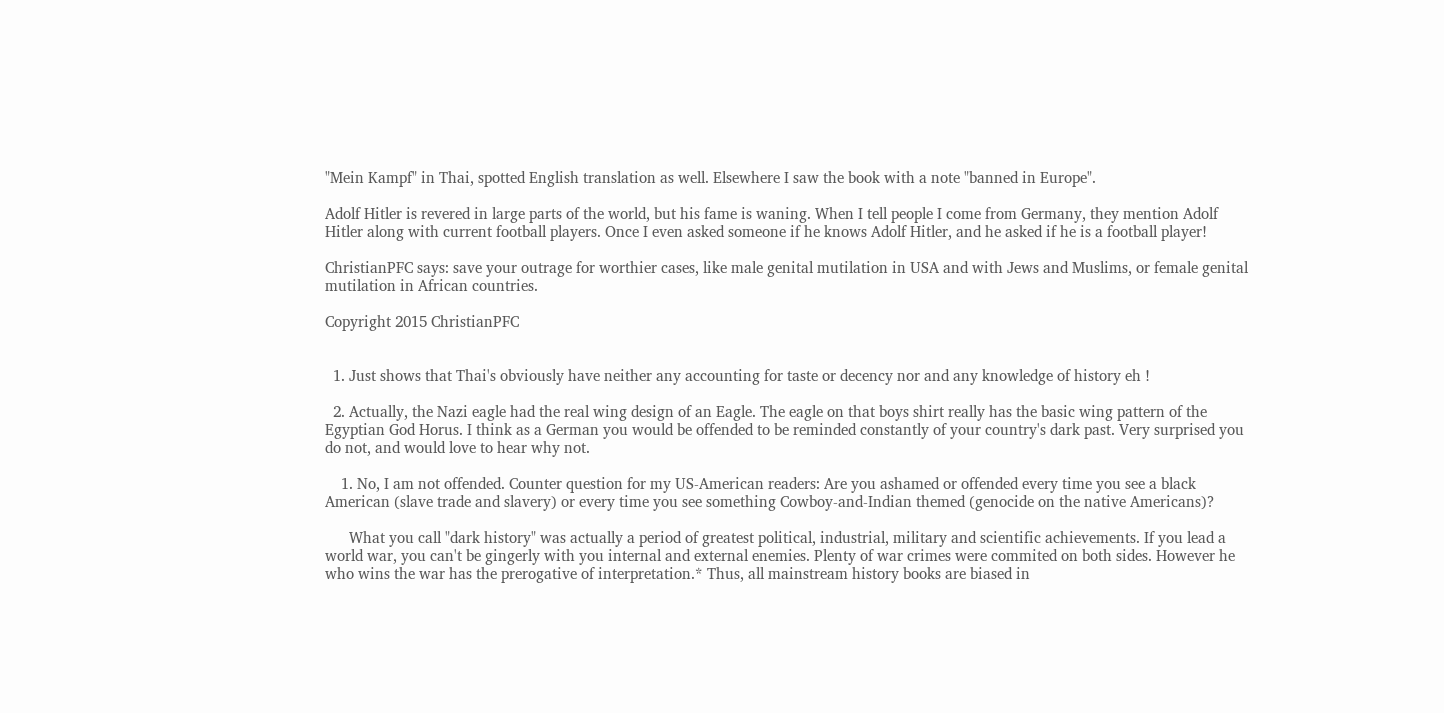"Mein Kampf" in Thai, spotted English translation as well. Elsewhere I saw the book with a note "banned in Europe".

Adolf Hitler is revered in large parts of the world, but his fame is waning. When I tell people I come from Germany, they mention Adolf Hitler along with current football players. Once I even asked someone if he knows Adolf Hitler, and he asked if he is a football player!

ChristianPFC says: save your outrage for worthier cases, like male genital mutilation in USA and with Jews and Muslims, or female genital mutilation in African countries.

Copyright 2015 ChristianPFC


  1. Just shows that Thai's obviously have neither any accounting for taste or decency nor and any knowledge of history eh !

  2. Actually, the Nazi eagle had the real wing design of an Eagle. The eagle on that boys shirt really has the basic wing pattern of the Egyptian God Horus. I think as a German you would be offended to be reminded constantly of your country's dark past. Very surprised you do not, and would love to hear why not.

    1. No, I am not offended. Counter question for my US-American readers: Are you ashamed or offended every time you see a black American (slave trade and slavery) or every time you see something Cowboy-and-Indian themed (genocide on the native Americans)?

      What you call "dark history" was actually a period of greatest political, industrial, military and scientific achievements. If you lead a world war, you can't be gingerly with you internal and external enemies. Plenty of war crimes were commited on both sides. However he who wins the war has the prerogative of interpretation.* Thus, all mainstream history books are biased in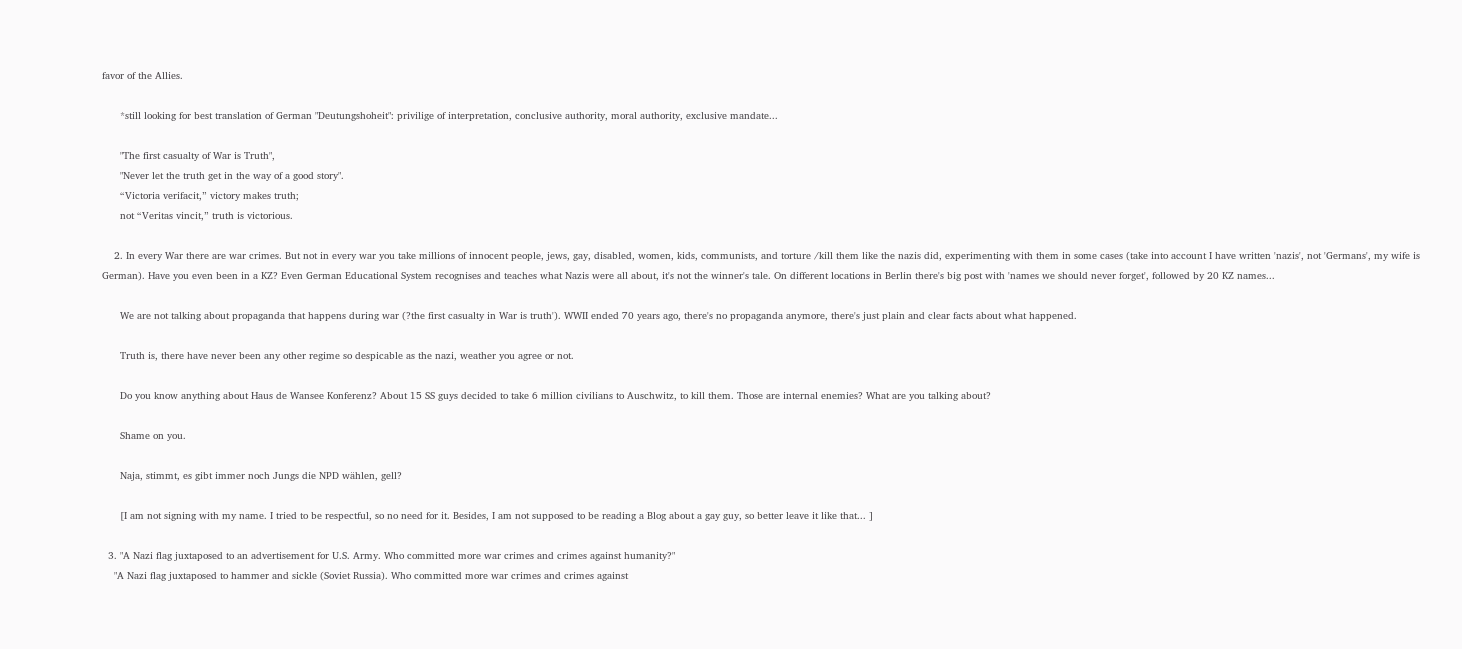favor of the Allies.

      *still looking for best translation of German "Deutungshoheit": privilige of interpretation, conclusive authority, moral authority, exclusive mandate...

      "The first casualty of War is Truth",
      "Never let the truth get in the way of a good story".
      “Victoria verifacit,” victory makes truth;
      not “Veritas vincit,” truth is victorious.

    2. In every War there are war crimes. But not in every war you take millions of innocent people, jews, gay, disabled, women, kids, communists, and torture /kill them like the nazis did, experimenting with them in some cases (take into account I have written 'nazis', not 'Germans', my wife is German). Have you even been in a KZ? Even German Educational System recognises and teaches what Nazis were all about, it's not the winner's tale. On different locations in Berlin there's big post with 'names we should never forget', followed by 20 KZ names...

      We are not talking about propaganda that happens during war (?the first casualty in War is truth'). WWII ended 70 years ago, there's no propaganda anymore, there's just plain and clear facts about what happened.

      Truth is, there have never been any other regime so despicable as the nazi, weather you agree or not.

      Do you know anything about Haus de Wansee Konferenz? About 15 SS guys decided to take 6 million civilians to Auschwitz, to kill them. Those are internal enemies? What are you talking about?

      Shame on you.

      Naja, stimmt, es gibt immer noch Jungs die NPD wählen, gell?

      [I am not signing with my name. I tried to be respectful, so no need for it. Besides, I am not supposed to be reading a Blog about a gay guy, so better leave it like that... ]

  3. "A Nazi flag juxtaposed to an advertisement for U.S. Army. Who committed more war crimes and crimes against humanity?"
    "A Nazi flag juxtaposed to hammer and sickle (Soviet Russia). Who committed more war crimes and crimes against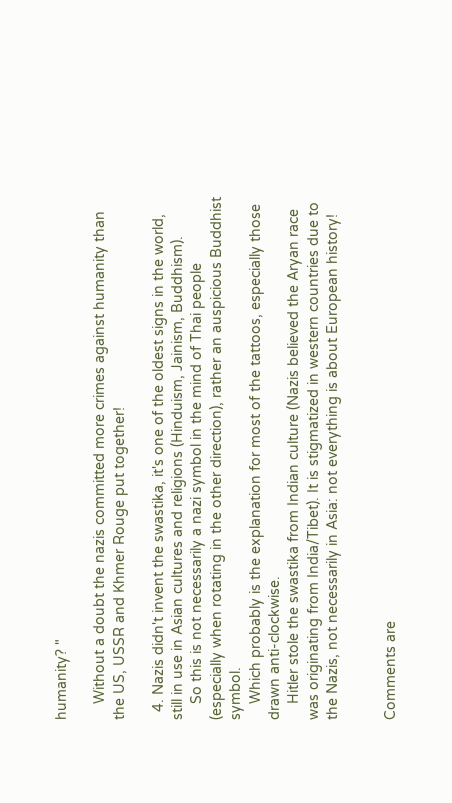humanity? "

    Without a doubt the nazis committed more crimes against humanity than the US, USSR and Khmer Rouge put together!

  4. Nazis didn't invent the swastika, it's one of the oldest signs in the world, still in use in Asian cultures and religions (Hinduism, Jainism, Buddhism).
    So this is not necessarily a nazi symbol in the mind of Thai people (especially when rotating in the other direction), rather an auspicious Buddhist symbol.
    Which probably is the explanation for most of the tattoos, especially those drawn anti-clockwise.
    Hitler stole the swastika from Indian culture (Nazis believed the Aryan race was originating from India/Tibet). It is stigmatized in western countries due to the Nazis, not necessarily in Asia: not everything is about European history!


Comments are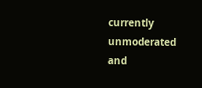currently unmoderated and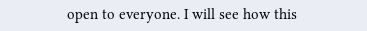open to everyone. I will see how this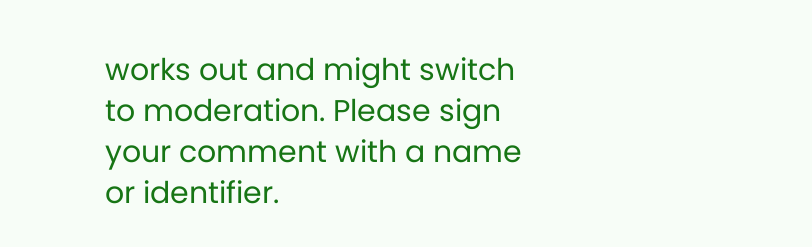works out and might switch to moderation. Please sign your comment with a name or identifier.